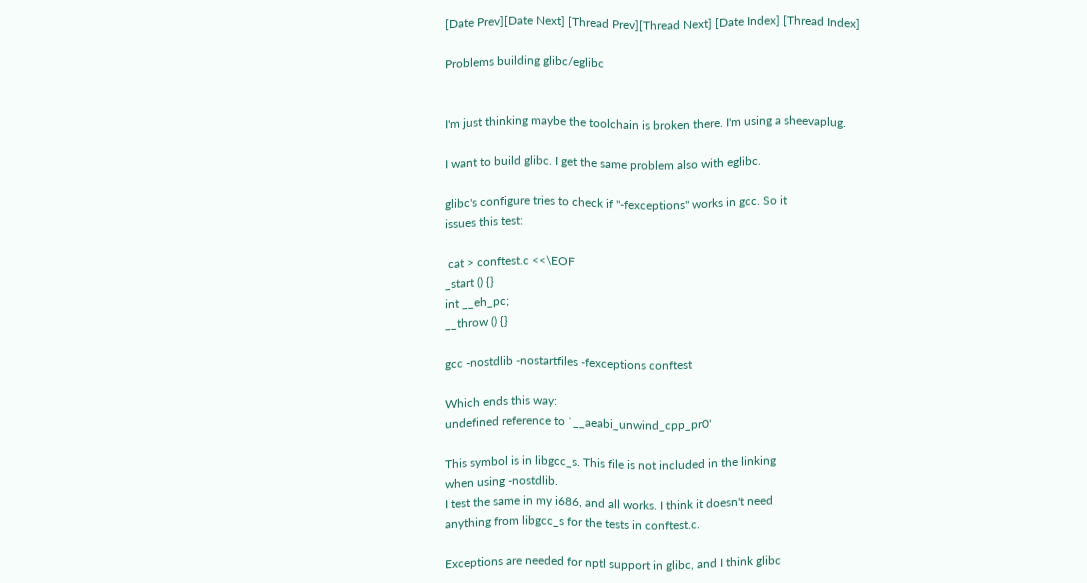[Date Prev][Date Next] [Thread Prev][Thread Next] [Date Index] [Thread Index]

Problems building glibc/eglibc


I'm just thinking maybe the toolchain is broken there. I'm using a sheevaplug.

I want to build glibc. I get the same problem also with eglibc.

glibc's configure tries to check if "-fexceptions" works in gcc. So it
issues this test:

 cat > conftest.c <<\EOF
_start () {}
int __eh_pc;
__throw () {}

gcc -nostdlib -nostartfiles -fexceptions conftest

Which ends this way:
undefined reference to `__aeabi_unwind_cpp_pr0'

This symbol is in libgcc_s. This file is not included in the linking
when using -nostdlib.
I test the same in my i686, and all works. I think it doesn't need
anything from libgcc_s for the tests in conftest.c.

Exceptions are needed for nptl support in glibc, and I think glibc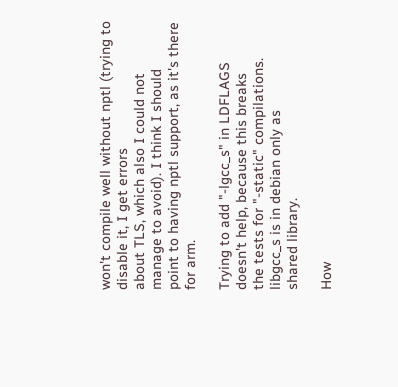won't compile well without nptl (trying to disable it, I get errors
about TLS, which also I could not manage to avoid). I think I should
point to having nptl support, as it's there for arm.

Trying to add "-lgcc_s" in LDFLAGS doesn't help, because this breaks
the tests for "-static" compilations. libgcc_s is in debian only as
shared library.

How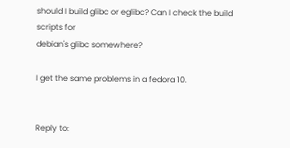should I build glibc or eglibc? Can I check the build scripts for
debian's glibc somewhere?

I get the same problems in a fedora 10.


Reply to: